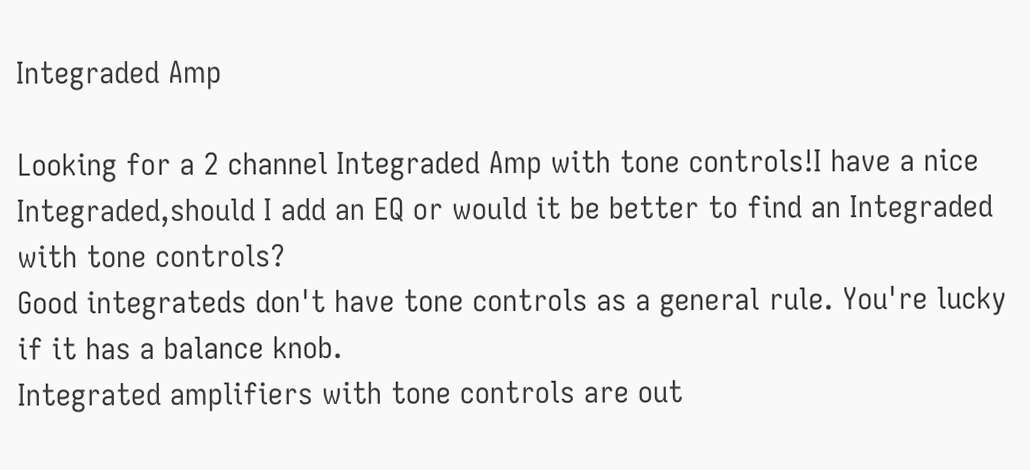Integraded Amp

Looking for a 2 channel Integraded Amp with tone controls!I have a nice Integraded,should I add an EQ or would it be better to find an Integraded with tone controls?
Good integrateds don't have tone controls as a general rule. You're lucky if it has a balance knob.
Integrated amplifiers with tone controls are out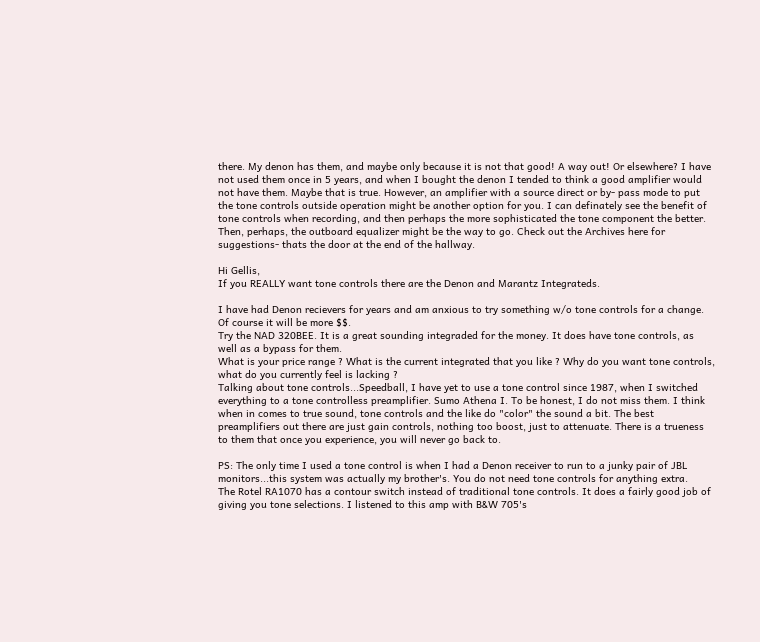there. My denon has them, and maybe only because it is not that good! A way out! Or elsewhere? I have not used them once in 5 years, and when I bought the denon I tended to think a good amplifier would not have them. Maybe that is true. However, an amplifier with a source direct or by- pass mode to put the tone controls outside operation might be another option for you. I can definately see the benefit of tone controls when recording, and then perhaps the more sophisticated the tone component the better. Then, perhaps, the outboard equalizer might be the way to go. Check out the Archives here for suggestions- thats the door at the end of the hallway.

Hi Gellis,
If you REALLY want tone controls there are the Denon and Marantz Integrateds.

I have had Denon recievers for years and am anxious to try something w/o tone controls for a change. Of course it will be more $$.
Try the NAD 320BEE. It is a great sounding integraded for the money. It does have tone controls, as well as a bypass for them.
What is your price range ? What is the current integrated that you like ? Why do you want tone controls, what do you currently feel is lacking ?
Talking about tone controls...Speedball, I have yet to use a tone control since 1987, when I switched everything to a tone controlless preamplifier. Sumo Athena I. To be honest, I do not miss them. I think when in comes to true sound, tone controls and the like do "color" the sound a bit. The best preamplifiers out there are just gain controls, nothing too boost, just to attenuate. There is a trueness to them that once you experience, you will never go back to.

PS: The only time I used a tone control is when I had a Denon receiver to run to a junky pair of JBL monitors...this system was actually my brother's. You do not need tone controls for anything extra.
The Rotel RA1070 has a contour switch instead of traditional tone controls. It does a fairly good job of giving you tone selections. I listened to this amp with B&W 705's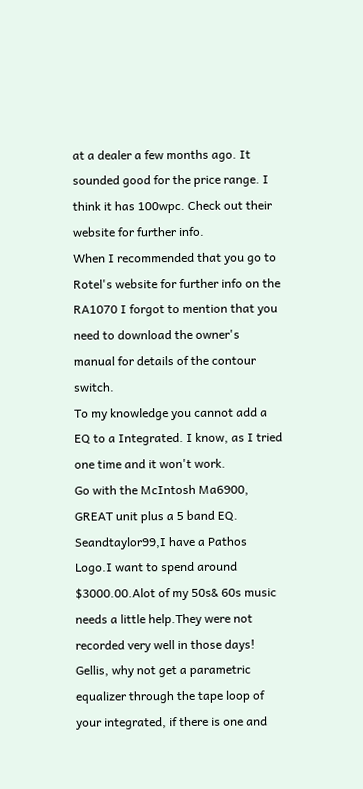at a dealer a few months ago. It sounded good for the price range. I think it has 100wpc. Check out their website for further info.
When I recommended that you go to Rotel's website for further info on the RA1070 I forgot to mention that you need to download the owner's manual for details of the contour switch.
To my knowledge you cannot add a EQ to a Integrated. I know, as I tried one time and it won't work.
Go with the McIntosh Ma6900, GREAT unit plus a 5 band EQ.
Seandtaylor99,I have a Pathos Logo.I want to spend around $3000.00.Alot of my 50s& 60s music needs a little help.They were not recorded very well in those days!
Gellis, why not get a parametric equalizer through the tape loop of your integrated, if there is one and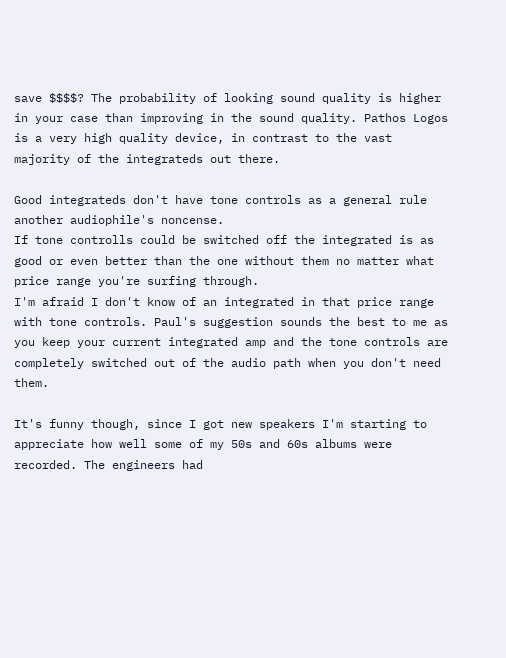save $$$$? The probability of looking sound quality is higher in your case than improving in the sound quality. Pathos Logos is a very high quality device, in contrast to the vast majority of the integrateds out there.

Good integrateds don't have tone controls as a general rule another audiophile's noncense.
If tone controlls could be switched off the integrated is as good or even better than the one without them no matter what price range you're surfing through.
I'm afraid I don't know of an integrated in that price range with tone controls. Paul's suggestion sounds the best to me as you keep your current integrated amp and the tone controls are completely switched out of the audio path when you don't need them.

It's funny though, since I got new speakers I'm starting to appreciate how well some of my 50s and 60s albums were recorded. The engineers had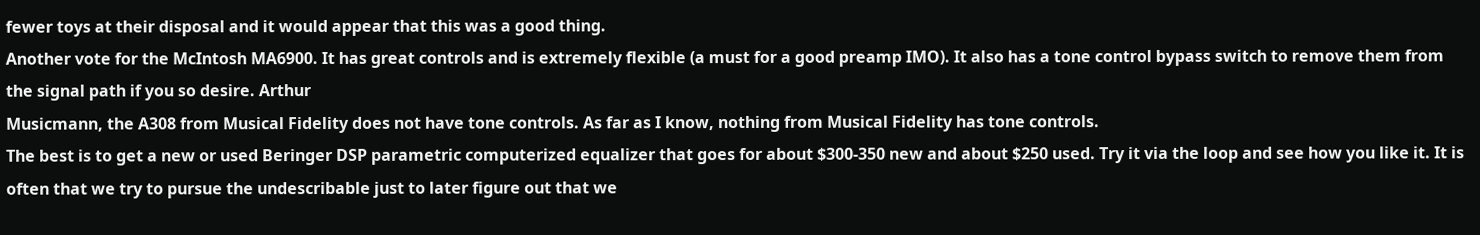fewer toys at their disposal and it would appear that this was a good thing.
Another vote for the McIntosh MA6900. It has great controls and is extremely flexible (a must for a good preamp IMO). It also has a tone control bypass switch to remove them from the signal path if you so desire. Arthur
Musicmann, the A308 from Musical Fidelity does not have tone controls. As far as I know, nothing from Musical Fidelity has tone controls.
The best is to get a new or used Beringer DSP parametric computerized equalizer that goes for about $300-350 new and about $250 used. Try it via the loop and see how you like it. It is often that we try to pursue the undescribable just to later figure out that we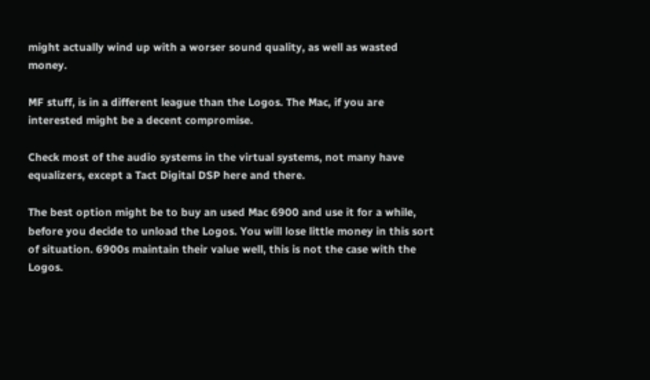might actually wind up with a worser sound quality, as well as wasted money.

MF stuff, is in a different league than the Logos. The Mac, if you are interested might be a decent compromise.

Check most of the audio systems in the virtual systems, not many have equalizers, except a Tact Digital DSP here and there.

The best option might be to buy an used Mac 6900 and use it for a while, before you decide to unload the Logos. You will lose little money in this sort of situation. 6900s maintain their value well, this is not the case with the Logos.